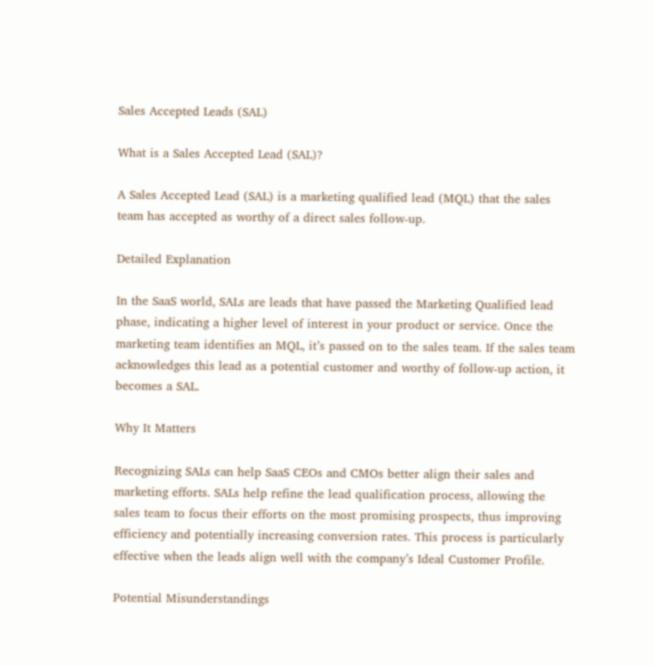Sales Accepted Leads (SAL)

What is a Sales Accepted Lead (SAL)?

A Sales Accepted Lead (SAL) is a marketing qualified lead (MQL) that the sales team has accepted as worthy of a direct sales follow-up.

Detailed Explanation

In the SaaS world, SALs are leads that have passed the Marketing Qualified lead phase, indicating a higher level of interest in your product or service. Once the marketing team identifies an MQL, it’s passed on to the sales team. If the sales team acknowledges this lead as a potential customer and worthy of follow-up action, it becomes a SAL.

Why It Matters

Recognizing SALs can help SaaS CEOs and CMOs better align their sales and marketing efforts. SALs help refine the lead qualification process, allowing the sales team to focus their efforts on the most promising prospects, thus improving efficiency and potentially increasing conversion rates. This process is particularly effective when the leads align well with the company’s Ideal Customer Profile.

Potential Misunderstandings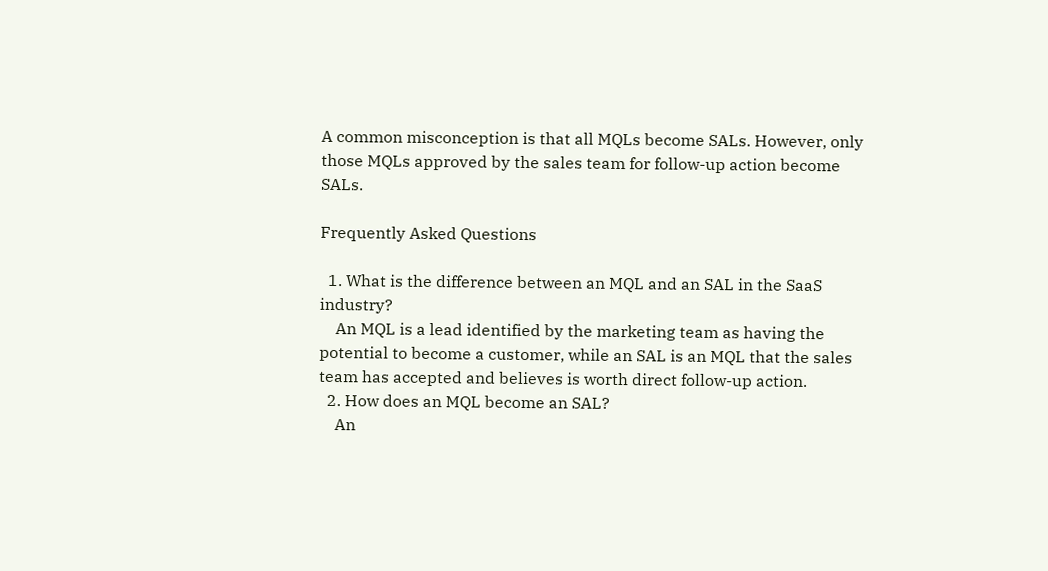A common misconception is that all MQLs become SALs. However, only those MQLs approved by the sales team for follow-up action become SALs.

Frequently Asked Questions

  1. What is the difference between an MQL and an SAL in the SaaS industry?
    An MQL is a lead identified by the marketing team as having the potential to become a customer, while an SAL is an MQL that the sales team has accepted and believes is worth direct follow-up action.
  2. How does an MQL become an SAL?
    An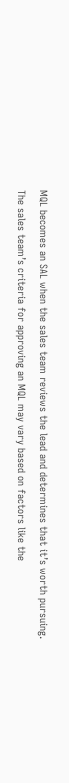MQL becomes an SAL when the sales team reviews the lead and determines that it’s worth pursuing. The sales team’s criteria for approving an MQL may vary based on factors like the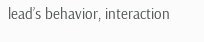lead’s behavior, interaction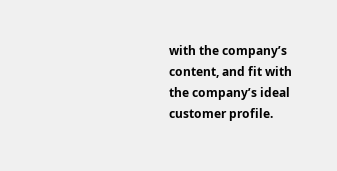with the company’s content, and fit with the company’s ideal customer profile.